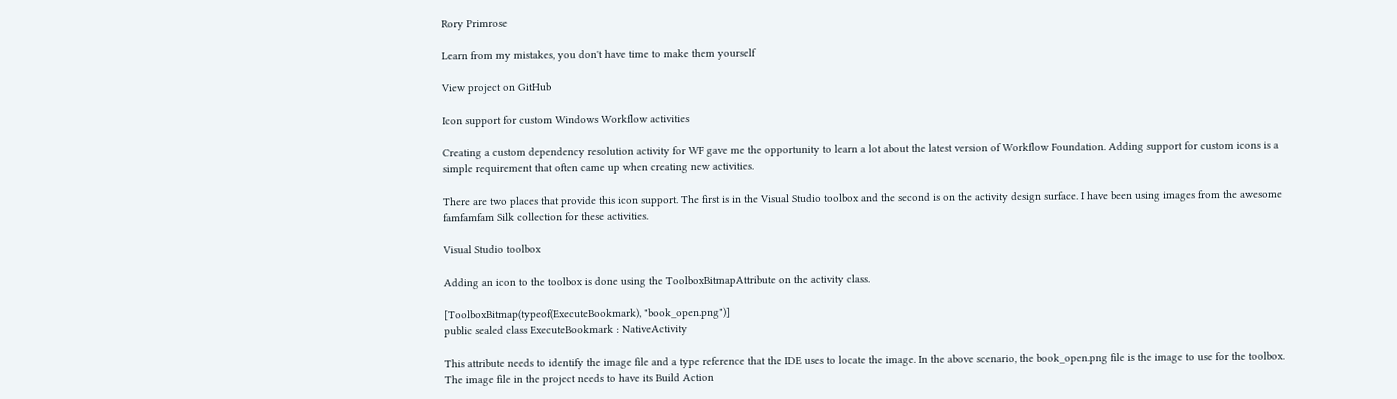Rory Primrose

Learn from my mistakes, you don't have time to make them yourself

View project on GitHub

Icon support for custom Windows Workflow activities

Creating a custom dependency resolution activity for WF gave me the opportunity to learn a lot about the latest version of Workflow Foundation. Adding support for custom icons is a simple requirement that often came up when creating new activities.

There are two places that provide this icon support. The first is in the Visual Studio toolbox and the second is on the activity design surface. I have been using images from the awesome famfamfam Silk collection for these activities.

Visual Studio toolbox

Adding an icon to the toolbox is done using the ToolboxBitmapAttribute on the activity class.

[ToolboxBitmap(typeof(ExecuteBookmark), "book_open.png")]
public sealed class ExecuteBookmark : NativeActivity

This attribute needs to identify the image file and a type reference that the IDE uses to locate the image. In the above scenario, the book_open.png file is the image to use for the toolbox. The image file in the project needs to have its Build Action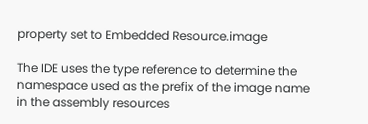property set to Embedded Resource.image

The IDE uses the type reference to determine the namespace used as the prefix of the image name in the assembly resources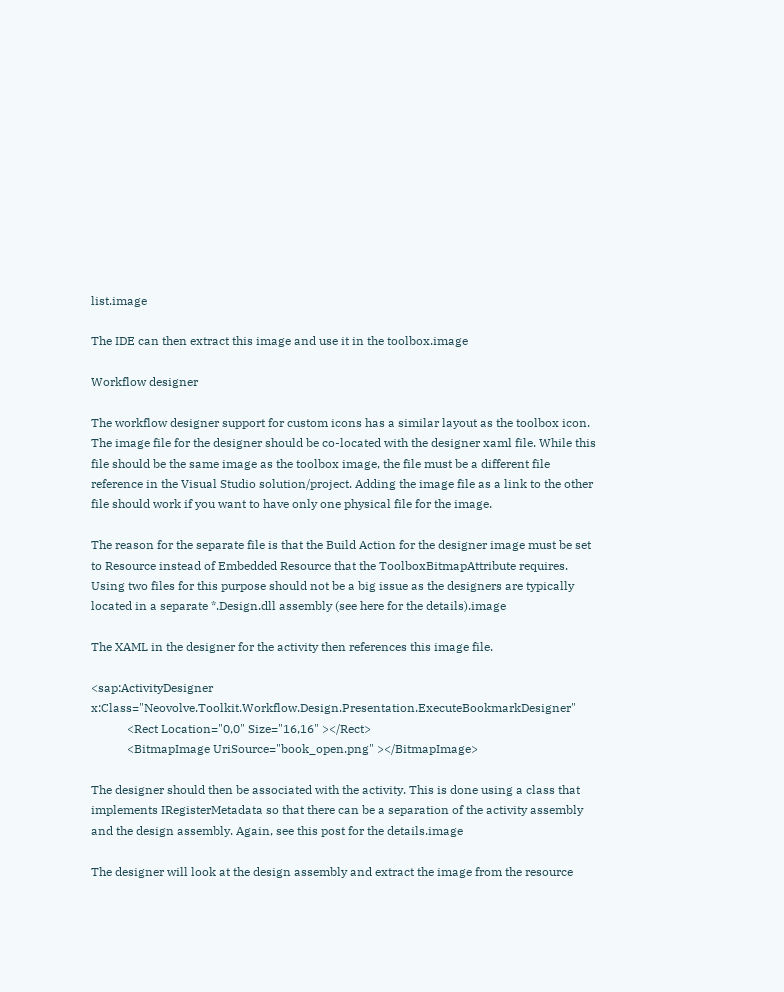list.image

The IDE can then extract this image and use it in the toolbox.image

Workflow designer

The workflow designer support for custom icons has a similar layout as the toolbox icon. The image file for the designer should be co-located with the designer xaml file. While this file should be the same image as the toolbox image, the file must be a different file reference in the Visual Studio solution/project. Adding the image file as a link to the other file should work if you want to have only one physical file for the image.

The reason for the separate file is that the Build Action for the designer image must be set to Resource instead of Embedded Resource that the ToolboxBitmapAttribute requires. Using two files for this purpose should not be a big issue as the designers are typically located in a separate *.Design.dll assembly (see here for the details).image

The XAML in the designer for the activity then references this image file.

<sap:ActivityDesigner x:Class="Neovolve.Toolkit.Workflow.Design.Presentation.ExecuteBookmarkDesigner"
            <Rect Location="0,0" Size="16,16" ></Rect>
            <BitmapImage UriSource="book_open.png" ></BitmapImage>

The designer should then be associated with the activity. This is done using a class that implements IRegisterMetadata so that there can be a separation of the activity assembly and the design assembly. Again, see this post for the details.image

The designer will look at the design assembly and extract the image from the resource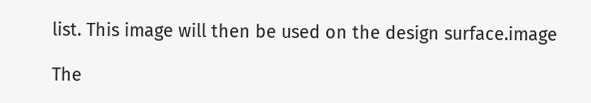list. This image will then be used on the design surface.image

The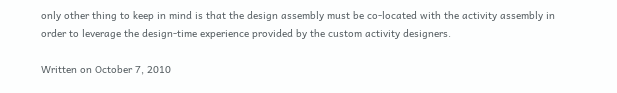only other thing to keep in mind is that the design assembly must be co-located with the activity assembly in order to leverage the design-time experience provided by the custom activity designers.

Written on October 7, 2010